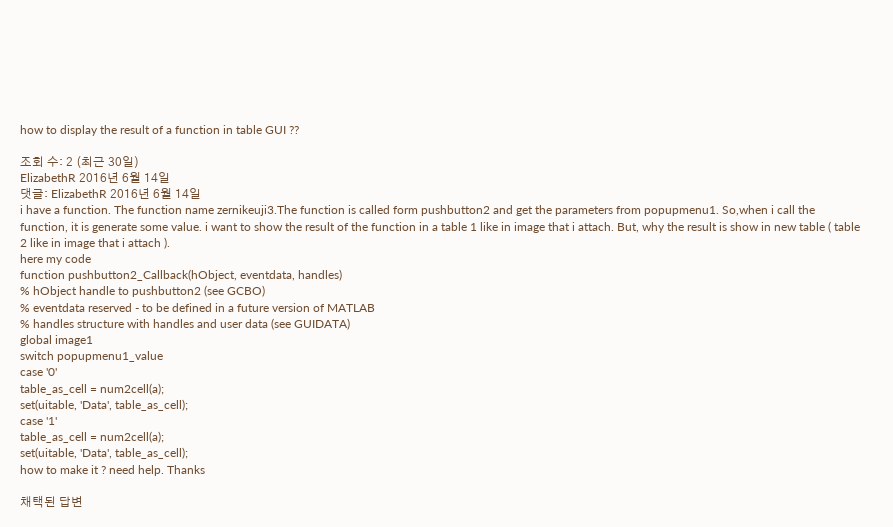how to display the result of a function in table GUI ??

조회 수: 2 (최근 30일)
ElizabethR 2016년 6월 14일
댓글: ElizabethR 2016년 6월 14일
i have a function. The function name zernikeuji3.The function is called form pushbutton2 and get the parameters from popupmenu1. So,when i call the function, it is generate some value. i want to show the result of the function in a table 1 like in image that i attach. But, why the result is show in new table ( table 2 like in image that i attach ).
here my code
function pushbutton2_Callback(hObject, eventdata, handles)
% hObject handle to pushbutton2 (see GCBO)
% eventdata reserved - to be defined in a future version of MATLAB
% handles structure with handles and user data (see GUIDATA)
global image1
switch popupmenu1_value
case '0'
table_as_cell = num2cell(a);
set(uitable, 'Data', table_as_cell);
case '1'
table_as_cell = num2cell(a);
set(uitable, 'Data', table_as_cell);
how to make it ? need help. Thanks

채택된 답변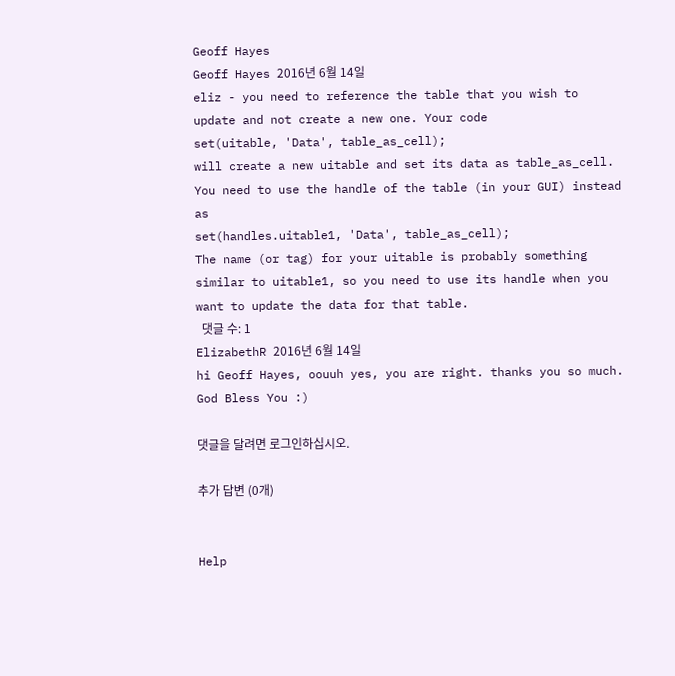Geoff Hayes
Geoff Hayes 2016년 6월 14일
eliz - you need to reference the table that you wish to update and not create a new one. Your code
set(uitable, 'Data', table_as_cell);
will create a new uitable and set its data as table_as_cell. You need to use the handle of the table (in your GUI) instead as
set(handles.uitable1, 'Data', table_as_cell);
The name (or tag) for your uitable is probably something similar to uitable1, so you need to use its handle when you want to update the data for that table.
  댓글 수: 1
ElizabethR 2016년 6월 14일
hi Geoff Hayes, oouuh yes, you are right. thanks you so much. God Bless You :)

댓글을 달려면 로그인하십시오.

추가 답변 (0개)


Help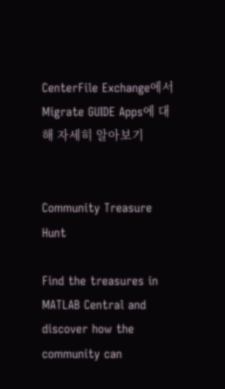CenterFile Exchange에서 Migrate GUIDE Apps에 대해 자세히 알아보기


Community Treasure Hunt

Find the treasures in MATLAB Central and discover how the community can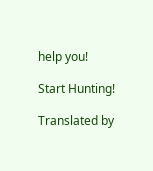help you!

Start Hunting!

Translated by